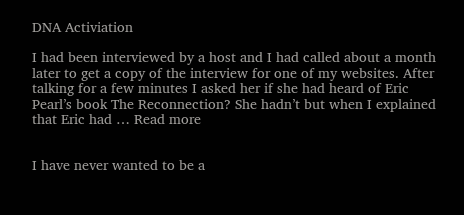DNA Activiation

I had been interviewed by a host and I had called about a month later to get a copy of the interview for one of my websites. After talking for a few minutes I asked her if she had heard of Eric Pearl’s book The Reconnection? She hadn’t but when I explained that Eric had … Read more


I have never wanted to be a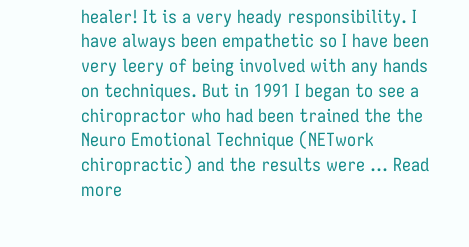healer! It is a very heady responsibility. I have always been empathetic so I have been very leery of being involved with any hands on techniques. But in 1991 I began to see a chiropractor who had been trained the the Neuro Emotional Technique (NETwork chiropractic) and the results were … Read more